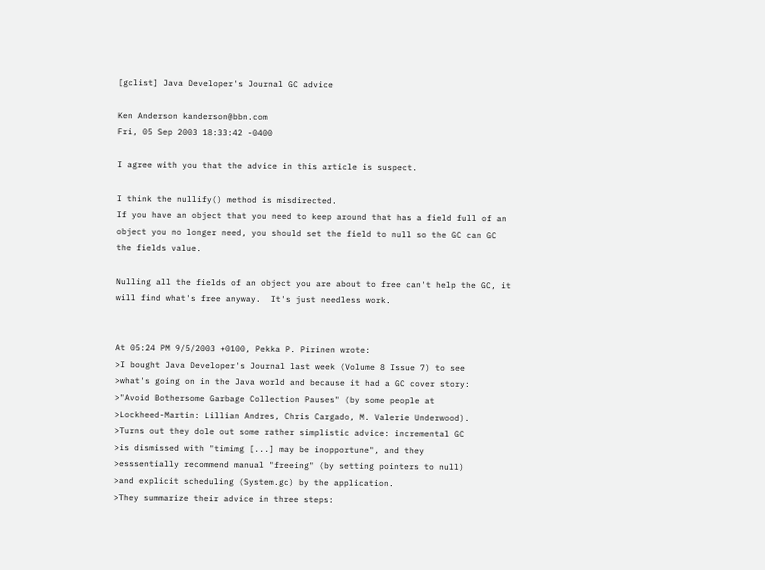[gclist] Java Developer's Journal GC advice

Ken Anderson kanderson@bbn.com
Fri, 05 Sep 2003 18:33:42 -0400

I agree with you that the advice in this article is suspect.

I think the nullify() method is misdirected.
If you have an object that you need to keep around that has a field full of an object you no longer need, you should set the field to null so the GC can GC the fields value.

Nulling all the fields of an object you are about to free can't help the GC, it will find what's free anyway.  It's just needless work.


At 05:24 PM 9/5/2003 +0100, Pekka P. Pirinen wrote:
>I bought Java Developer's Journal last week (Volume 8 Issue 7) to see
>what's going on in the Java world and because it had a GC cover story:
>"Avoid Bothersome Garbage Collection Pauses" (by some people at
>Lockheed-Martin: Lillian Andres, Chris Cargado, M. Valerie Underwood).
>Turns out they dole out some rather simplistic advice: incremental GC
>is dismissed with "timimg [...] may be inopportune", and they
>esssentially recommend manual "freeing" (by setting pointers to null)
>and explicit scheduling (System.gc) by the application.
>They summarize their advice in three steps: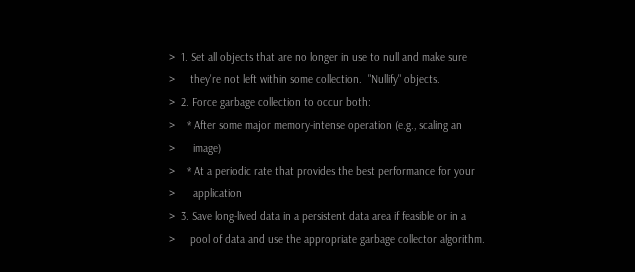>  1. Set all objects that are no longer in use to null and make sure
>     they're not left within some collection.  "Nullify" objects.
>  2. Force garbage collection to occur both:
>    * After some major memory-intense operation (e.g., scaling an
>      image)
>    * At a periodic rate that provides the best performance for your
>      application
>  3. Save long-lived data in a persistent data area if feasible or in a
>     pool of data and use the appropriate garbage collector algorithm.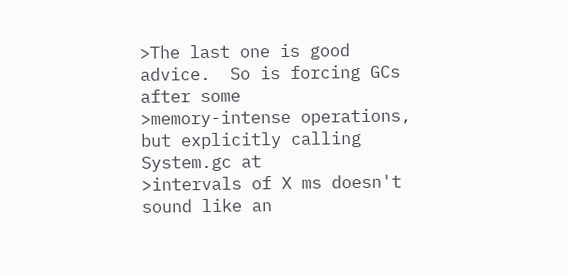>The last one is good advice.  So is forcing GCs after some
>memory-intense operations, but explicitly calling System.gc at
>intervals of X ms doesn't sound like an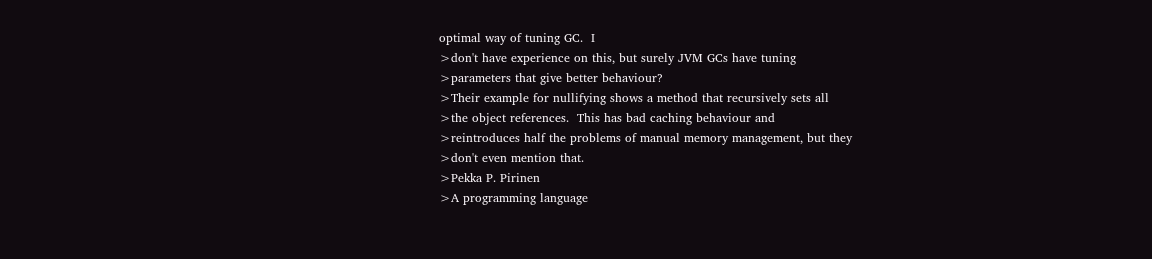optimal way of tuning GC.  I
>don't have experience on this, but surely JVM GCs have tuning
>parameters that give better behaviour?
>Their example for nullifying shows a method that recursively sets all
>the object references.  This has bad caching behaviour and
>reintroduces half the problems of manual memory management, but they
>don't even mention that.
>Pekka P. Pirinen
>A programming language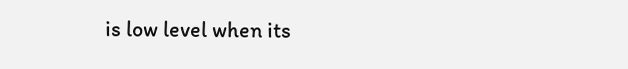is low level when its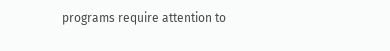programs require attention to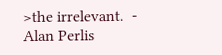>the irrelevant.  - Alan Perlis